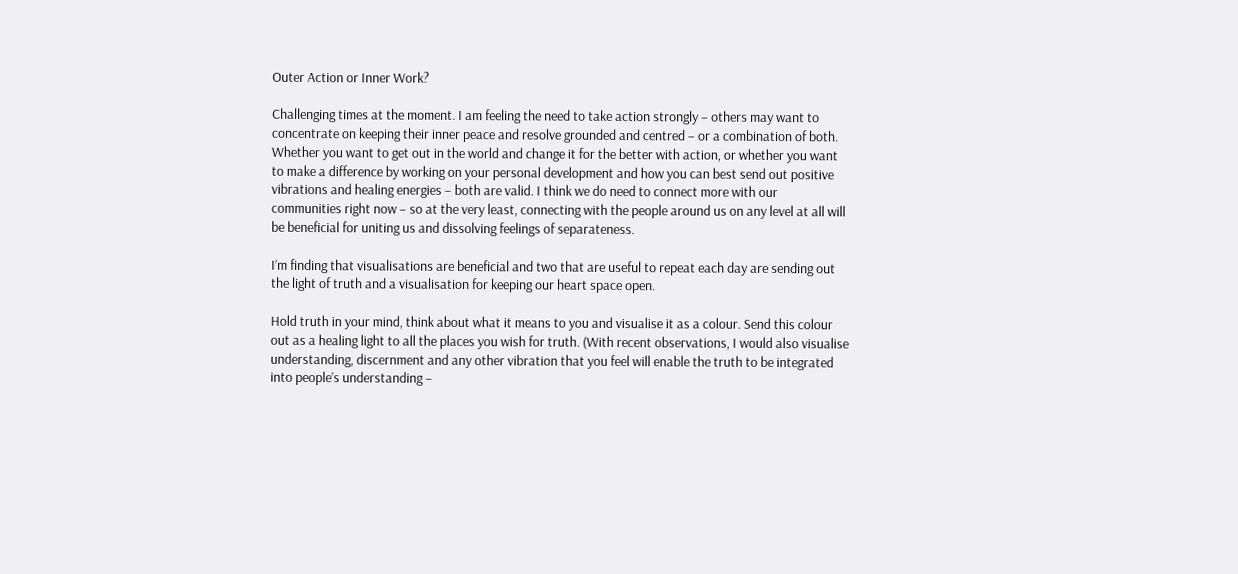Outer Action or Inner Work?

Challenging times at the moment. I am feeling the need to take action strongly – others may want to concentrate on keeping their inner peace and resolve grounded and centred – or a combination of both. Whether you want to get out in the world and change it for the better with action, or whether you want to make a difference by working on your personal development and how you can best send out positive vibrations and healing energies – both are valid. I think we do need to connect more with our communities right now – so at the very least, connecting with the people around us on any level at all will be beneficial for uniting us and dissolving feelings of separateness.

I’m finding that visualisations are beneficial and two that are useful to repeat each day are sending out the light of truth and a visualisation for keeping our heart space open.

Hold truth in your mind, think about what it means to you and visualise it as a colour. Send this colour out as a healing light to all the places you wish for truth. (With recent observations, I would also visualise understanding, discernment and any other vibration that you feel will enable the truth to be integrated into people’s understanding –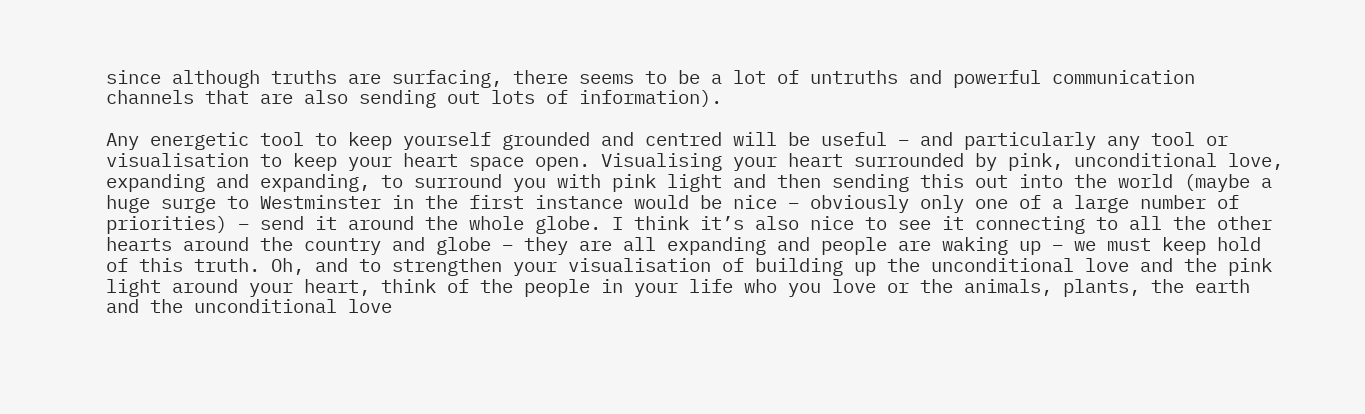since although truths are surfacing, there seems to be a lot of untruths and powerful communication channels that are also sending out lots of information).

Any energetic tool to keep yourself grounded and centred will be useful – and particularly any tool or visualisation to keep your heart space open. Visualising your heart surrounded by pink, unconditional love, expanding and expanding, to surround you with pink light and then sending this out into the world (maybe a huge surge to Westminster in the first instance would be nice – obviously only one of a large number of priorities) – send it around the whole globe. I think it’s also nice to see it connecting to all the other hearts around the country and globe – they are all expanding and people are waking up – we must keep hold of this truth. Oh, and to strengthen your visualisation of building up the unconditional love and the pink light around your heart, think of the people in your life who you love or the animals, plants, the earth and the unconditional love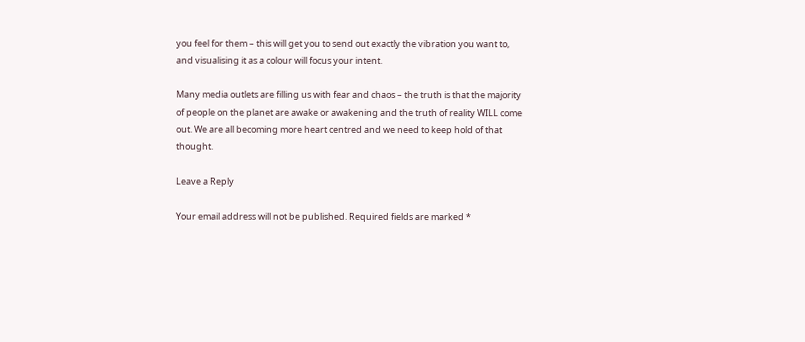you feel for them – this will get you to send out exactly the vibration you want to, and visualising it as a colour will focus your intent.

Many media outlets are filling us with fear and chaos – the truth is that the majority of people on the planet are awake or awakening and the truth of reality WILL come out. We are all becoming more heart centred and we need to keep hold of that thought.

Leave a Reply

Your email address will not be published. Required fields are marked *